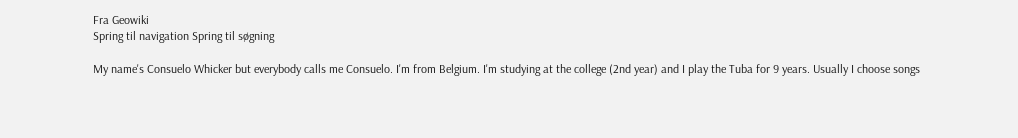Fra Geowiki
Spring til navigation Spring til søgning

My name's Consuelo Whicker but everybody calls me Consuelo. I'm from Belgium. I'm studying at the college (2nd year) and I play the Tuba for 9 years. Usually I choose songs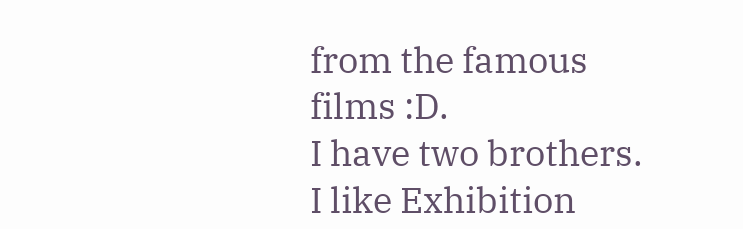from the famous films :D.
I have two brothers. I like Exhibition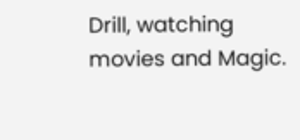Drill, watching movies and Magic.